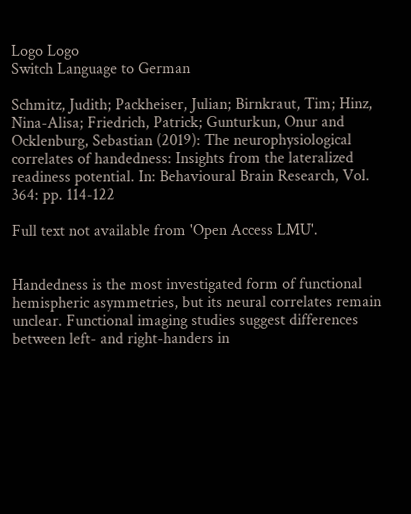Logo Logo
Switch Language to German

Schmitz, Judith; Packheiser, Julian; Birnkraut, Tim; Hinz, Nina-Alisa; Friedrich, Patrick; Gunturkun, Onur and Ocklenburg, Sebastian (2019): The neurophysiological correlates of handedness: Insights from the lateralized readiness potential. In: Behavioural Brain Research, Vol. 364: pp. 114-122

Full text not available from 'Open Access LMU'.


Handedness is the most investigated form of functional hemispheric asymmetries, but its neural correlates remain unclear. Functional imaging studies suggest differences between left- and right-handers in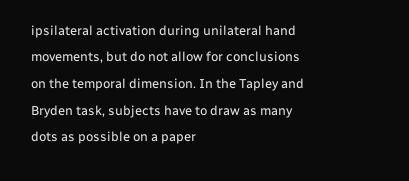ipsilateral activation during unilateral hand movements, but do not allow for conclusions on the temporal dimension. In the Tapley and Bryden task, subjects have to draw as many dots as possible on a paper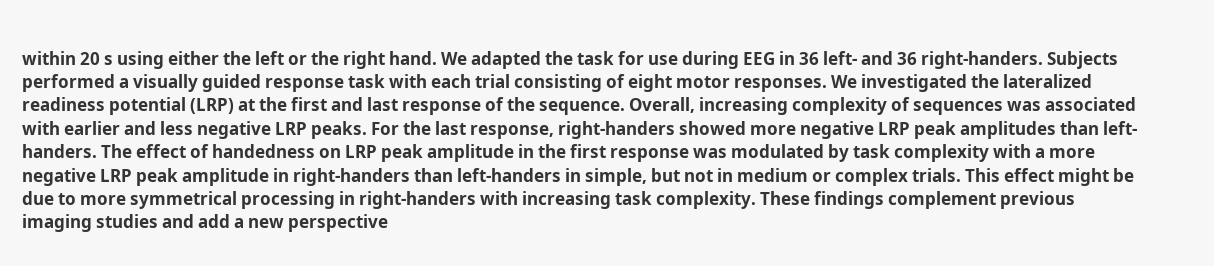within 20 s using either the left or the right hand. We adapted the task for use during EEG in 36 left- and 36 right-handers. Subjects performed a visually guided response task with each trial consisting of eight motor responses. We investigated the lateralized readiness potential (LRP) at the first and last response of the sequence. Overall, increasing complexity of sequences was associated with earlier and less negative LRP peaks. For the last response, right-handers showed more negative LRP peak amplitudes than left-handers. The effect of handedness on LRP peak amplitude in the first response was modulated by task complexity with a more negative LRP peak amplitude in right-handers than left-handers in simple, but not in medium or complex trials. This effect might be due to more symmetrical processing in right-handers with increasing task complexity. These findings complement previous imaging studies and add a new perspective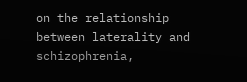on the relationship between laterality and schizophrenia,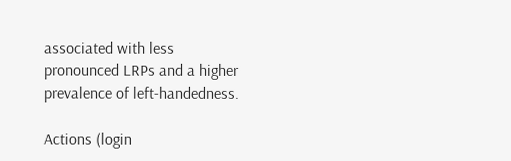associated with less pronounced LRPs and a higher prevalence of left-handedness.

Actions (login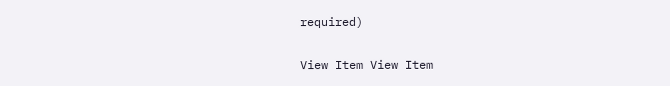required)

View Item View Item